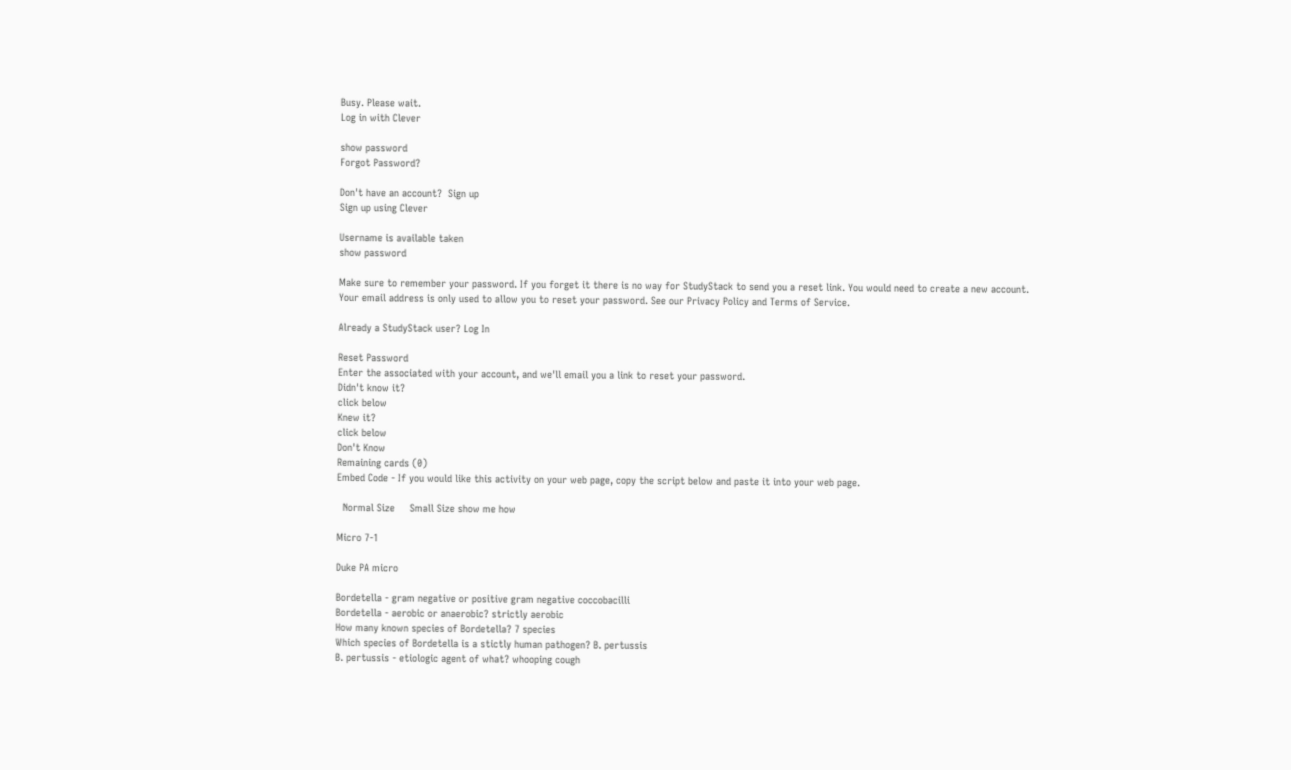Busy. Please wait.
Log in with Clever

show password
Forgot Password?

Don't have an account?  Sign up
Sign up using Clever

Username is available taken
show password

Make sure to remember your password. If you forget it there is no way for StudyStack to send you a reset link. You would need to create a new account.
Your email address is only used to allow you to reset your password. See our Privacy Policy and Terms of Service.

Already a StudyStack user? Log In

Reset Password
Enter the associated with your account, and we'll email you a link to reset your password.
Didn't know it?
click below
Knew it?
click below
Don't Know
Remaining cards (0)
Embed Code - If you would like this activity on your web page, copy the script below and paste it into your web page.

  Normal Size     Small Size show me how

Micro 7-1

Duke PA micro

Bordetella - gram negative or positive gram negative coccobacilli
Bordetella - aerobic or anaerobic? strictly aerobic
How many known species of Bordetella? 7 species
Which species of Bordetella is a stictly human pathogen? B. pertussis
B. pertussis - etiologic agent of what? whooping cough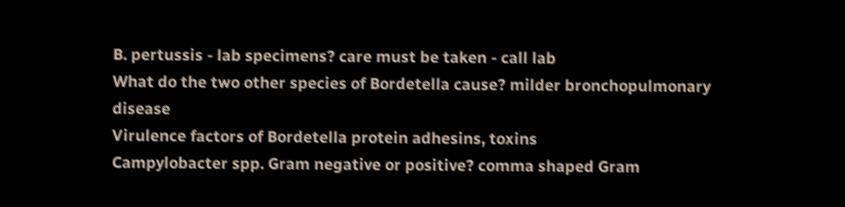B. pertussis - lab specimens? care must be taken - call lab
What do the two other species of Bordetella cause? milder bronchopulmonary disease
Virulence factors of Bordetella protein adhesins, toxins
Campylobacter spp. Gram negative or positive? comma shaped Gram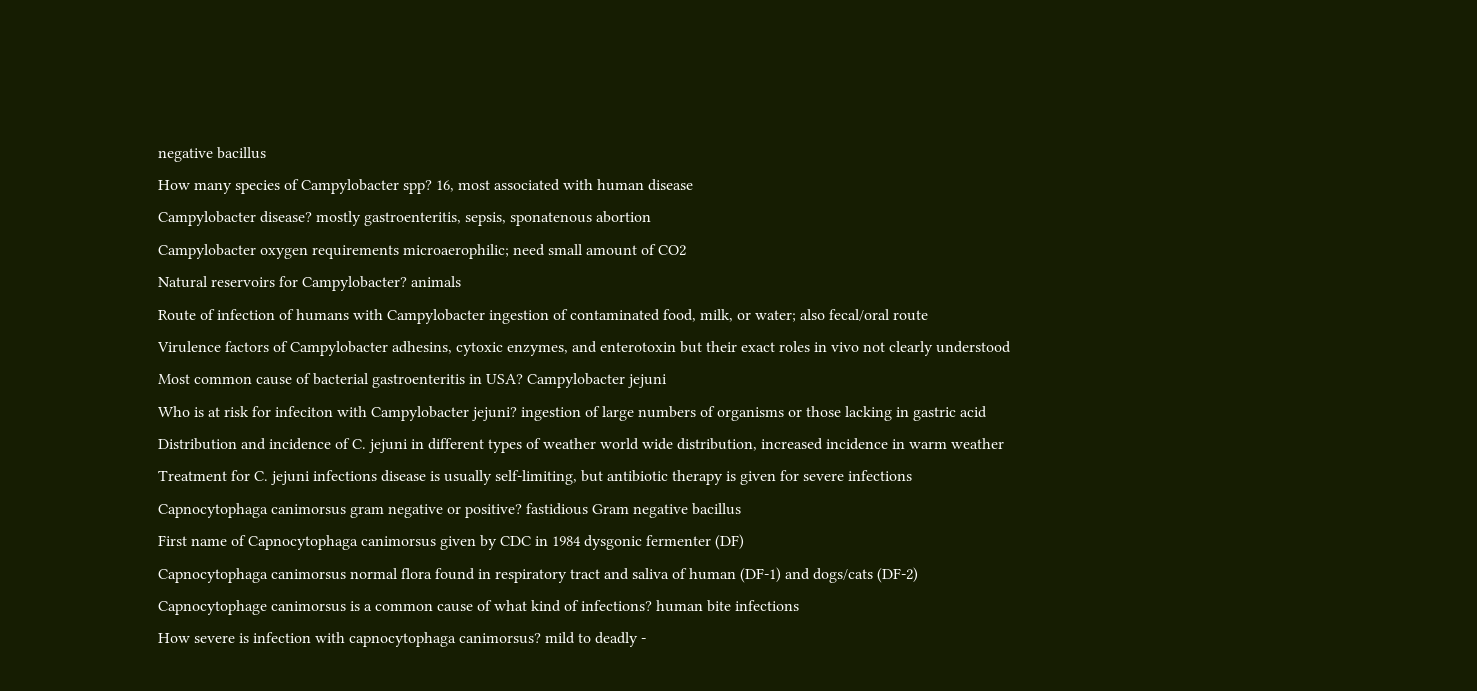negative bacillus
How many species of Campylobacter spp? 16, most associated with human disease
Campylobacter disease? mostly gastroenteritis, sepsis, sponatenous abortion
Campylobacter oxygen requirements microaerophilic; need small amount of CO2
Natural reservoirs for Campylobacter? animals
Route of infection of humans with Campylobacter ingestion of contaminated food, milk, or water; also fecal/oral route
Virulence factors of Campylobacter adhesins, cytoxic enzymes, and enterotoxin but their exact roles in vivo not clearly understood
Most common cause of bacterial gastroenteritis in USA? Campylobacter jejuni
Who is at risk for infeciton with Campylobacter jejuni? ingestion of large numbers of organisms or those lacking in gastric acid
Distribution and incidence of C. jejuni in different types of weather world wide distribution, increased incidence in warm weather
Treatment for C. jejuni infections disease is usually self-limiting, but antibiotic therapy is given for severe infections
Capnocytophaga canimorsus gram negative or positive? fastidious Gram negative bacillus
First name of Capnocytophaga canimorsus given by CDC in 1984 dysgonic fermenter (DF)
Capnocytophaga canimorsus normal flora found in respiratory tract and saliva of human (DF-1) and dogs/cats (DF-2)
Capnocytophage canimorsus is a common cause of what kind of infections? human bite infections
How severe is infection with capnocytophaga canimorsus? mild to deadly -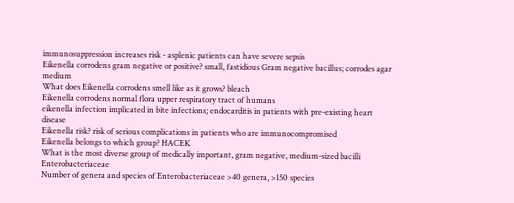immunosuppression increases risk - asplenic patients can have severe sepsis
Eikenella corrodens gram negative or positive? small, fastidious Gram negative bacillus; corrodes agar medium
What does Eikenella corrodens smell like as it grows? bleach
Eikenella corrodens normal flora upper respiratory tract of humans
eikenella infection implicated in bite infections; endocarditis in patients with pre-existing heart disease
Eikenella risk? risk of serious complications in patients who are immunocompromised
Eikenella belongs to which group? HACEK
What is the most diverse group of medically important, gram negative, medium-sized bacilli Enterobacteriaceae
Number of genera and species of Enterobacteriaceae >40 genera, >150 species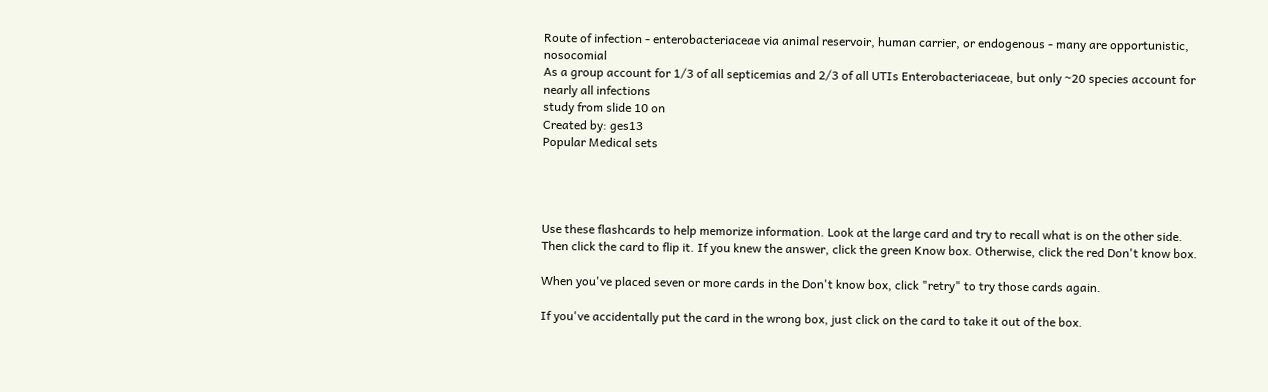Route of infection - enterobacteriaceae via animal reservoir, human carrier, or endogenous - many are opportunistic, nosocomial
As a group account for 1/3 of all septicemias and 2/3 of all UTIs Enterobacteriaceae, but only ~20 species account for nearly all infections
study from slide 10 on
Created by: ges13
Popular Medical sets




Use these flashcards to help memorize information. Look at the large card and try to recall what is on the other side. Then click the card to flip it. If you knew the answer, click the green Know box. Otherwise, click the red Don't know box.

When you've placed seven or more cards in the Don't know box, click "retry" to try those cards again.

If you've accidentally put the card in the wrong box, just click on the card to take it out of the box.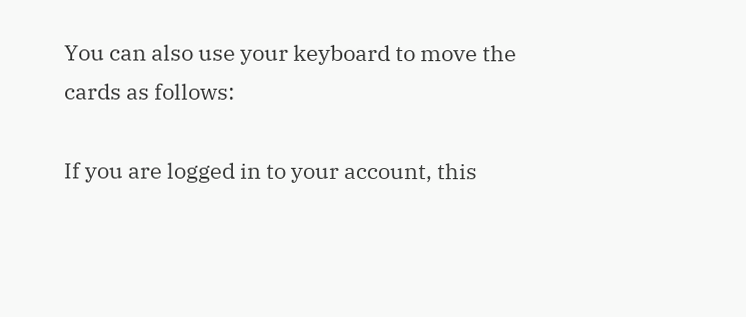You can also use your keyboard to move the cards as follows:

If you are logged in to your account, this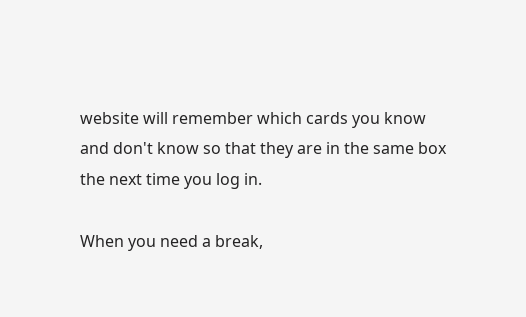website will remember which cards you know and don't know so that they are in the same box the next time you log in.

When you need a break,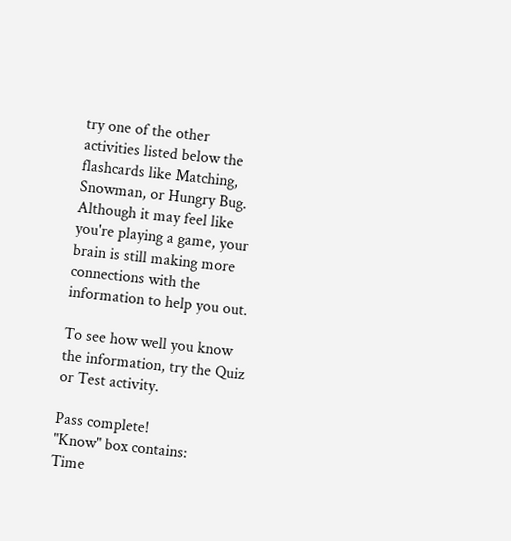try one of the other activities listed below the flashcards like Matching, Snowman, or Hungry Bug. Although it may feel like you're playing a game, your brain is still making more connections with the information to help you out.

To see how well you know the information, try the Quiz or Test activity.

Pass complete!
"Know" box contains:
Time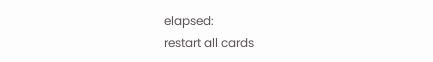elapsed:
restart all cards